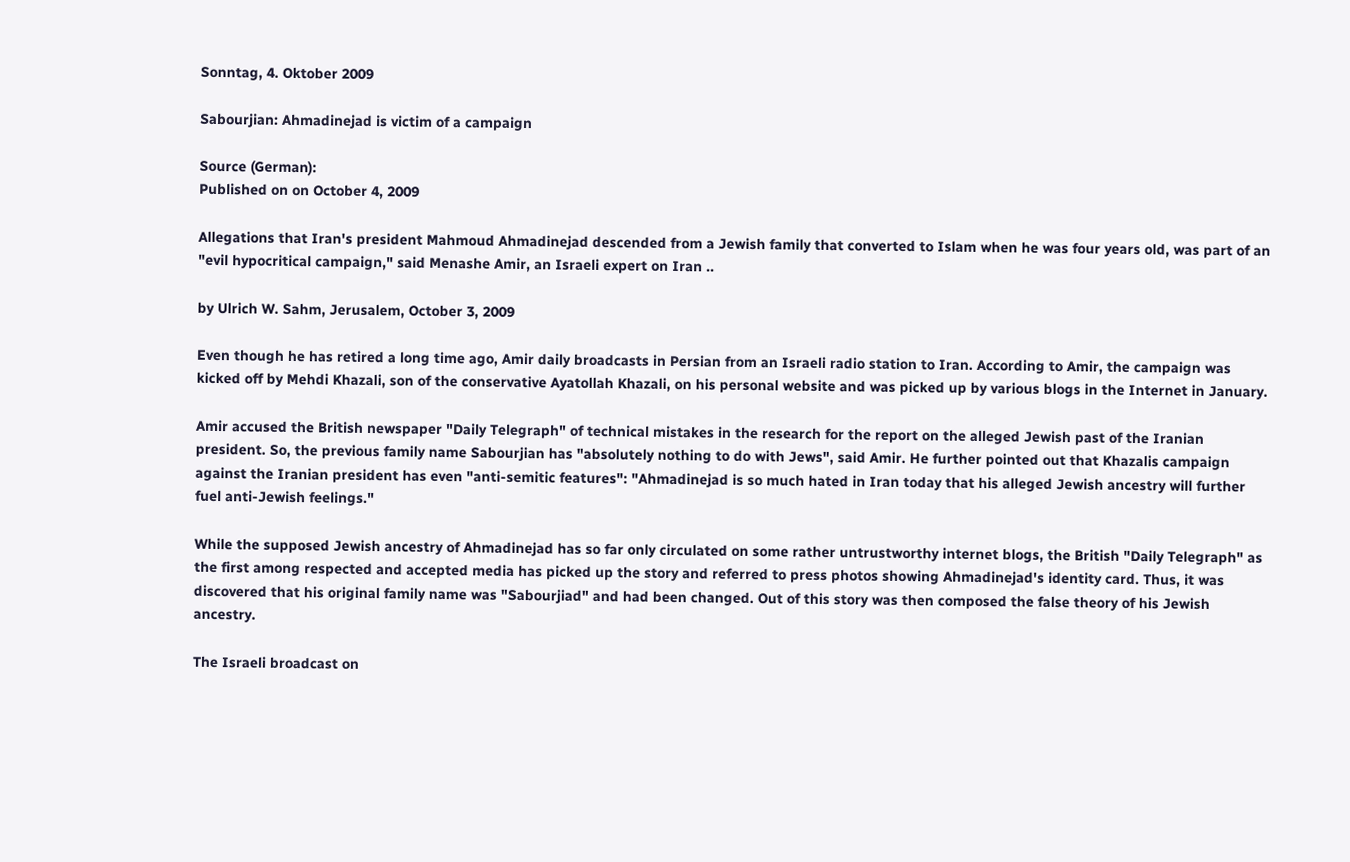Sonntag, 4. Oktober 2009

Sabourjian: Ahmadinejad is victim of a campaign

Source (German):
Published on on October 4, 2009

Allegations that Iran's president Mahmoud Ahmadinejad descended from a Jewish family that converted to Islam when he was four years old, was part of an "evil hypocritical campaign," said Menashe Amir, an Israeli expert on Iran ..

by Ulrich W. Sahm, Jerusalem, October 3, 2009

Even though he has retired a long time ago, Amir daily broadcasts in Persian from an Israeli radio station to Iran. According to Amir, the campaign was kicked off by Mehdi Khazali, son of the conservative Ayatollah Khazali, on his personal website and was picked up by various blogs in the Internet in January.

Amir accused the British newspaper "Daily Telegraph" of technical mistakes in the research for the report on the alleged Jewish past of the Iranian president. So, the previous family name Sabourjian has "absolutely nothing to do with Jews", said Amir. He further pointed out that Khazalis campaign against the Iranian president has even "anti-semitic features": "Ahmadinejad is so much hated in Iran today that his alleged Jewish ancestry will further fuel anti-Jewish feelings."

While the supposed Jewish ancestry of Ahmadinejad has so far only circulated on some rather untrustworthy internet blogs, the British "Daily Telegraph" as the first among respected and accepted media has picked up the story and referred to press photos showing Ahmadinejad's identity card. Thus, it was discovered that his original family name was "Sabourjiad" and had been changed. Out of this story was then composed the false theory of his Jewish ancestry.

The Israeli broadcast on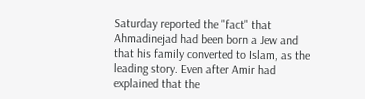Saturday reported the "fact" that Ahmadinejad had been born a Jew and that his family converted to Islam, as the leading story. Even after Amir had explained that the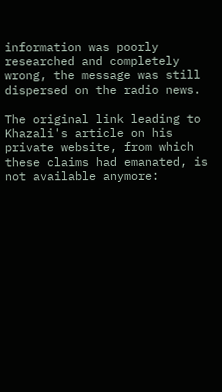information was poorly researched and completely wrong, the message was still dispersed on the radio news.

The original link leading to Khazali's article on his private website, from which these claims had emanated, is not available anymore: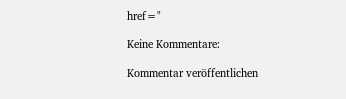href="

Keine Kommentare:

Kommentar veröffentlichen